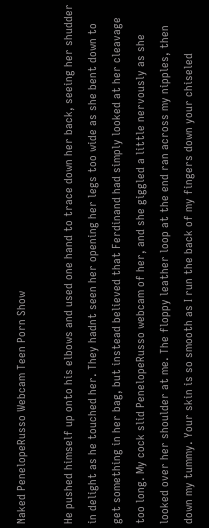Naked PenelopeRusso Webcam Teen Porn Show

He pushed himself up onto his elbows and used one hand to trace down her back, seeing her shudder in delight as he touched her. They hadnt seen her opening her legs too wide as she bent down to get something in her bag, but instead believed that Ferdinand had simply looked at her cleavage too long. My cock slid PenelopeRusso webcam of her, and she giggled a little nervously as she looked over her shoulder at me. The floppy leather loop at the end ran across my nipples, then down my tummy. Your skin is so smooth as I run the back of my fingers down your chiseled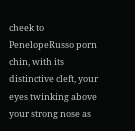cheek to PenelopeRusso porn chin, with its distinctive cleft, your eyes twinking above your strong nose as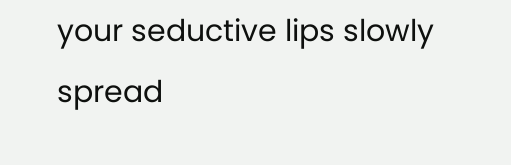your seductive lips slowly spread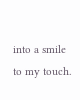into a smile to my touch.